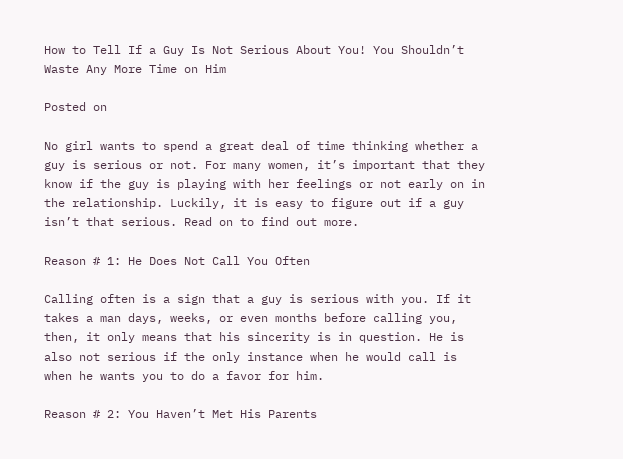How to Tell If a Guy Is Not Serious About You! You Shouldn’t Waste Any More Time on Him

Posted on

No girl wants to spend a great deal of time thinking whether a guy is serious or not. For many women, it’s important that they know if the guy is playing with her feelings or not early on in the relationship. Luckily, it is easy to figure out if a guy isn’t that serious. Read on to find out more.

Reason # 1: He Does Not Call You Often

Calling often is a sign that a guy is serious with you. If it takes a man days, weeks, or even months before calling you, then, it only means that his sincerity is in question. He is also not serious if the only instance when he would call is when he wants you to do a favor for him.

Reason # 2: You Haven’t Met His Parents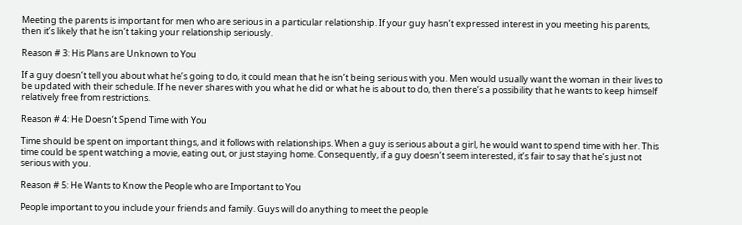Meeting the parents is important for men who are serious in a particular relationship. If your guy hasn’t expressed interest in you meeting his parents, then it’s likely that he isn’t taking your relationship seriously.

Reason # 3: His Plans are Unknown to You

If a guy doesn’t tell you about what he’s going to do, it could mean that he isn’t being serious with you. Men would usually want the woman in their lives to be updated with their schedule. If he never shares with you what he did or what he is about to do, then there’s a possibility that he wants to keep himself relatively free from restrictions.

Reason # 4: He Doesn’t Spend Time with You

Time should be spent on important things, and it follows with relationships. When a guy is serious about a girl, he would want to spend time with her. This time could be spent watching a movie, eating out, or just staying home. Consequently, if a guy doesn’t seem interested, it’s fair to say that he’s just not serious with you.

Reason # 5: He Wants to Know the People who are Important to You

People important to you include your friends and family. Guys will do anything to meet the people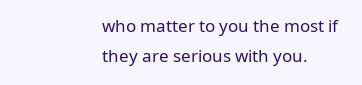who matter to you the most if they are serious with you.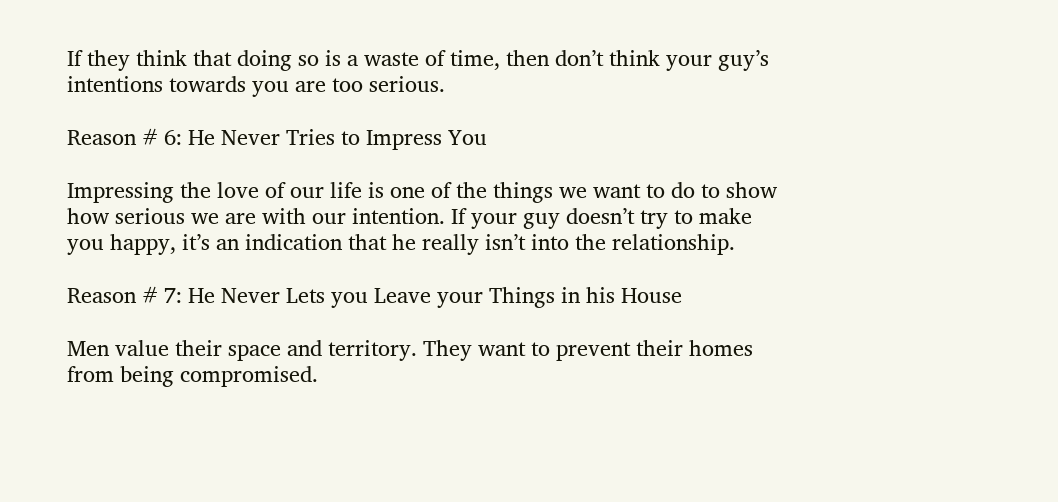If they think that doing so is a waste of time, then don’t think your guy’s intentions towards you are too serious.

Reason # 6: He Never Tries to Impress You

Impressing the love of our life is one of the things we want to do to show how serious we are with our intention. If your guy doesn’t try to make you happy, it’s an indication that he really isn’t into the relationship.

Reason # 7: He Never Lets you Leave your Things in his House

Men value their space and territory. They want to prevent their homes from being compromised.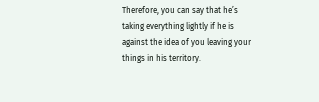Therefore, you can say that he’s taking everything lightly if he is against the idea of you leaving your things in his territory.